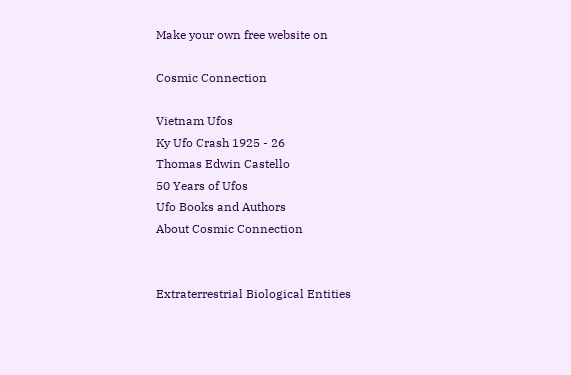Make your own free website on

Cosmic Connection

Vietnam Ufos
Ky Ufo Crash 1925 - 26
Thomas Edwin Castello
50 Years of Ufos
Ufo Books and Authors
About Cosmic Connection


Extraterrestrial Biological Entities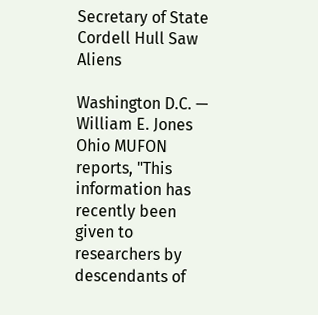Secretary of State Cordell Hull Saw Aliens

Washington D.C. — William E. Jones Ohio MUFON reports, "This information has recently been given to researchers by descendants of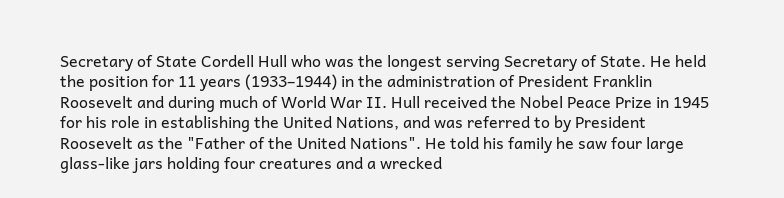Secretary of State Cordell Hull who was the longest serving Secretary of State. He held the position for 11 years (1933–1944) in the administration of President Franklin Roosevelt and during much of World War II. Hull received the Nobel Peace Prize in 1945 for his role in establishing the United Nations, and was referred to by President Roosevelt as the "Father of the United Nations". He told his family he saw four large glass-like jars holding four creatures and a wrecked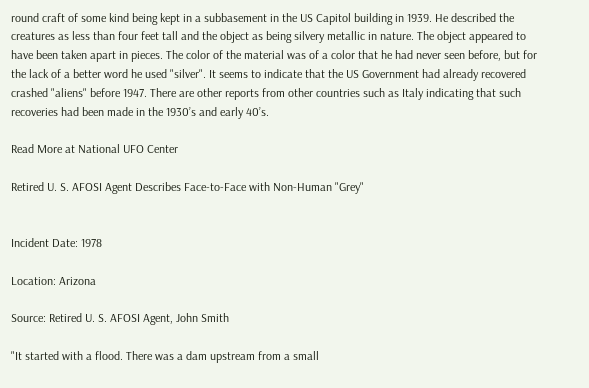round craft of some kind being kept in a subbasement in the US Capitol building in 1939. He described the creatures as less than four feet tall and the object as being silvery metallic in nature. The object appeared to have been taken apart in pieces. The color of the material was of a color that he had never seen before, but for the lack of a better word he used "silver". It seems to indicate that the US Government had already recovered crashed "aliens" before 1947. There are other reports from other countries such as Italy indicating that such recoveries had been made in the 1930’s and early 40’s.

Read More at National UFO Center

Retired U. S. AFOSI Agent Describes Face-to-Face with Non-Human "Grey"


Incident Date: 1978

Location: Arizona

Source: Retired U. S. AFOSI Agent, John Smith

"It started with a flood. There was a dam upstream from a small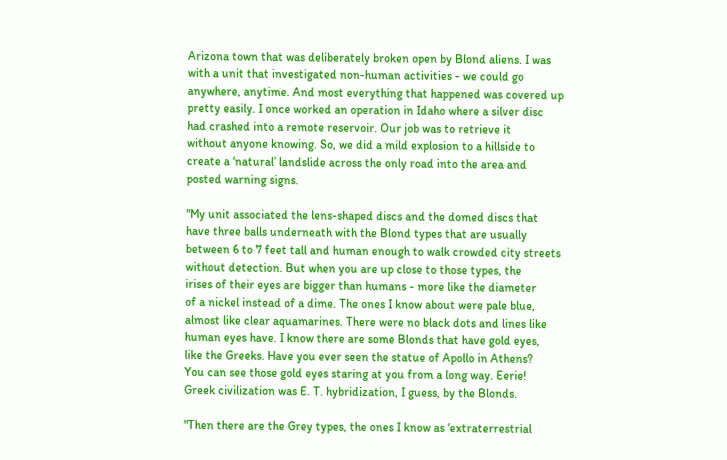Arizona town that was deliberately broken open by Blond aliens. I was
with a unit that investigated non-human activities - we could go
anywhere, anytime. And most everything that happened was covered up
pretty easily. I once worked an operation in Idaho where a silver disc
had crashed into a remote reservoir. Our job was to retrieve it
without anyone knowing. So, we did a mild explosion to a hillside to
create a ‘natural’ landslide across the only road into the area and
posted warning signs.

"My unit associated the lens-shaped discs and the domed discs that
have three balls underneath with the Blond types that are usually
between 6 to 7 feet tall and human enough to walk crowded city streets
without detection. But when you are up close to those types, the
irises of their eyes are bigger than humans - more like the diameter
of a nickel instead of a dime. The ones I know about were pale blue,
almost like clear aquamarines. There were no black dots and lines like
human eyes have. I know there are some Blonds that have gold eyes,
like the Greeks. Have you ever seen the statue of Apollo in Athens?
You can see those gold eyes staring at you from a long way. Eerie!
Greek civilization was E. T. hybridization, I guess, by the Blonds.

"Then there are the Grey types, the ones I know as ‘extraterrestrial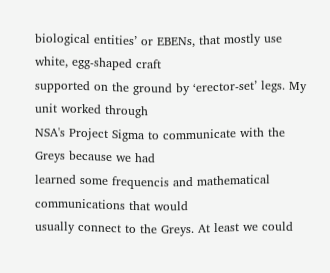biological entities’ or EBENs, that mostly use white, egg-shaped craft
supported on the ground by ‘erector-set’ legs. My unit worked through
NSA's Project Sigma to communicate with the Greys because we had
learned some frequencis and mathematical communications that would
usually connect to the Greys. At least we could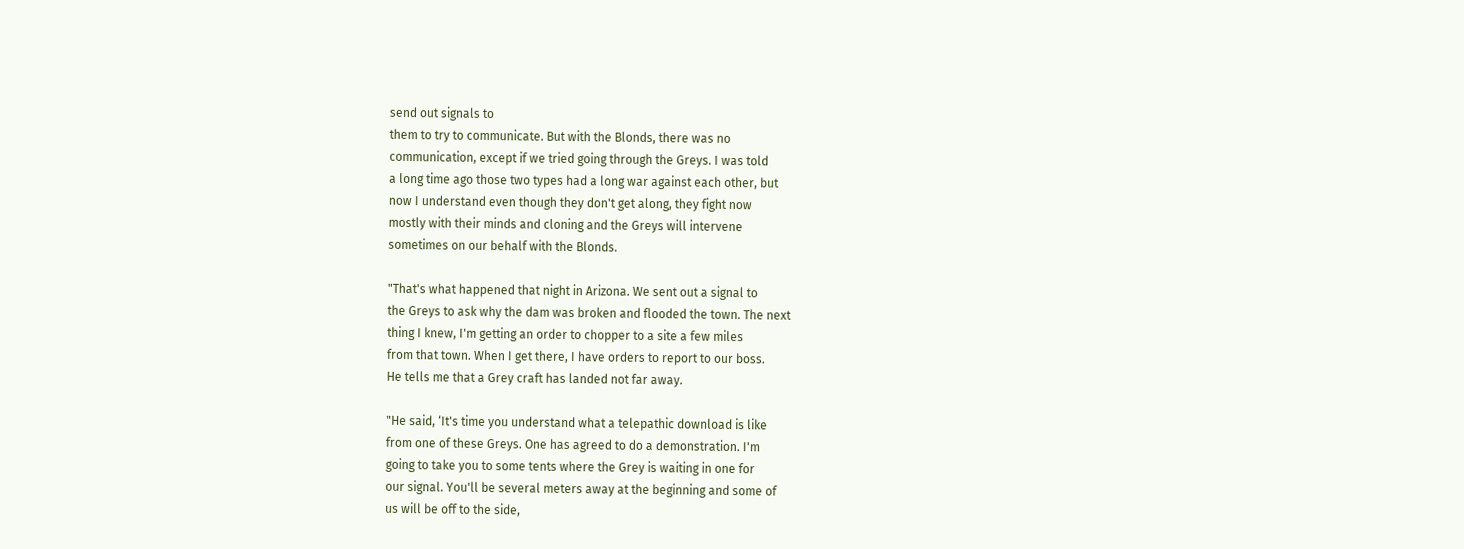send out signals to
them to try to communicate. But with the Blonds, there was no
communication, except if we tried going through the Greys. I was told
a long time ago those two types had a long war against each other, but
now I understand even though they don't get along, they fight now
mostly with their minds and cloning and the Greys will intervene
sometimes on our behalf with the Blonds.

"That's what happened that night in Arizona. We sent out a signal to
the Greys to ask why the dam was broken and flooded the town. The next
thing I knew, I'm getting an order to chopper to a site a few miles
from that town. When I get there, I have orders to report to our boss.
He tells me that a Grey craft has landed not far away.

"He said, ‘It's time you understand what a telepathic download is like
from one of these Greys. One has agreed to do a demonstration. I'm
going to take you to some tents where the Grey is waiting in one for
our signal. You'll be several meters away at the beginning and some of
us will be off to the side,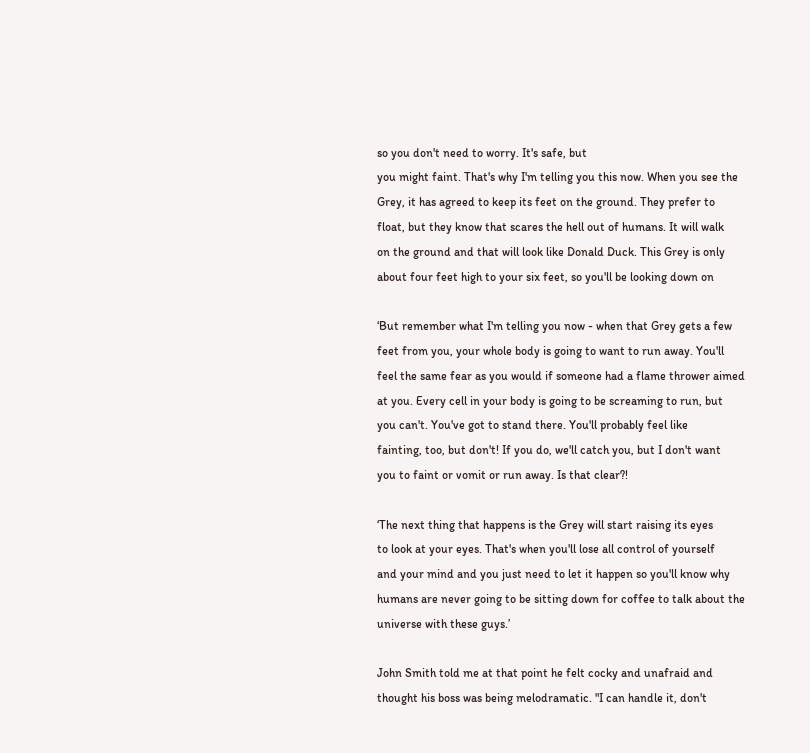so you don't need to worry. It's safe, but
you might faint. That's why I'm telling you this now. When you see the
Grey, it has agreed to keep its feet on the ground. They prefer to
float, but they know that scares the hell out of humans. It will walk
on the ground and that will look like Donald Duck. This Grey is only
about four feet high to your six feet, so you'll be looking down on

‘But remember what I'm telling you now - when that Grey gets a few
feet from you, your whole body is going to want to run away. You'll
feel the same fear as you would if someone had a flame thrower aimed
at you. Every cell in your body is going to be screaming to run, but
you can't. You've got to stand there. You'll probably feel like
fainting, too, but don't! If you do, we'll catch you, but I don't want
you to faint or vomit or run away. Is that clear?!

‘The next thing that happens is the Grey will start raising its eyes
to look at your eyes. That's when you'll lose all control of yourself
and your mind and you just need to let it happen so you'll know why
humans are never going to be sitting down for coffee to talk about the
universe with these guys.’

John Smith told me at that point he felt cocky and unafraid and
thought his boss was being melodramatic. "I can handle it, don't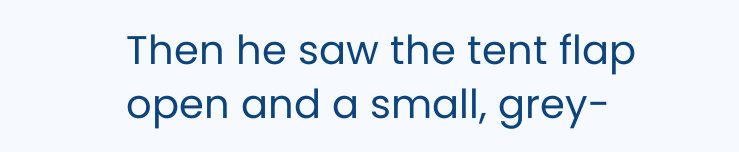Then he saw the tent flap open and a small, grey-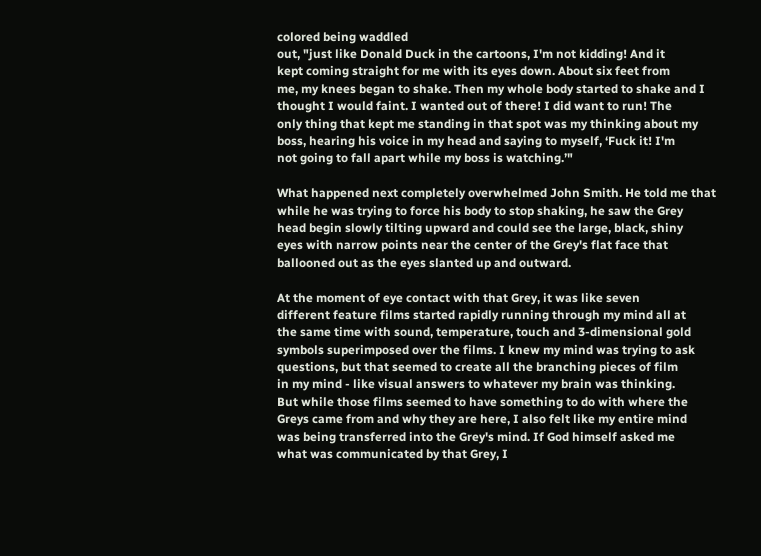colored being waddled
out, "just like Donald Duck in the cartoons, I'm not kidding! And it
kept coming straight for me with its eyes down. About six feet from
me, my knees began to shake. Then my whole body started to shake and I
thought I would faint. I wanted out of there! I did want to run! The
only thing that kept me standing in that spot was my thinking about my
boss, hearing his voice in my head and saying to myself, ‘Fuck it! I'm
not going to fall apart while my boss is watching.’"

What happened next completely overwhelmed John Smith. He told me that
while he was trying to force his body to stop shaking, he saw the Grey
head begin slowly tilting upward and could see the large, black, shiny
eyes with narrow points near the center of the Grey's flat face that
ballooned out as the eyes slanted up and outward.

At the moment of eye contact with that Grey, it was like seven
different feature films started rapidly running through my mind all at
the same time with sound, temperature, touch and 3-dimensional gold
symbols superimposed over the films. I knew my mind was trying to ask
questions, but that seemed to create all the branching pieces of film
in my mind - like visual answers to whatever my brain was thinking.
But while those films seemed to have something to do with where the
Greys came from and why they are here, I also felt like my entire mind
was being transferred into the Grey's mind. If God himself asked me
what was communicated by that Grey, I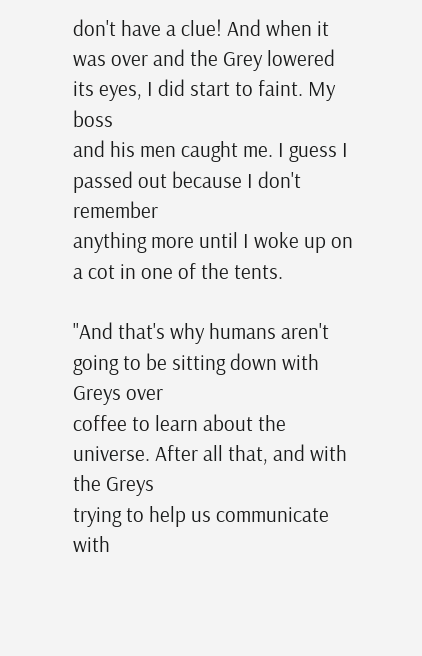don't have a clue! And when it
was over and the Grey lowered its eyes, I did start to faint. My boss
and his men caught me. I guess I passed out because I don't remember
anything more until I woke up on a cot in one of the tents.

"And that's why humans aren't going to be sitting down with Greys over
coffee to learn about the universe. After all that, and with the Greys
trying to help us communicate with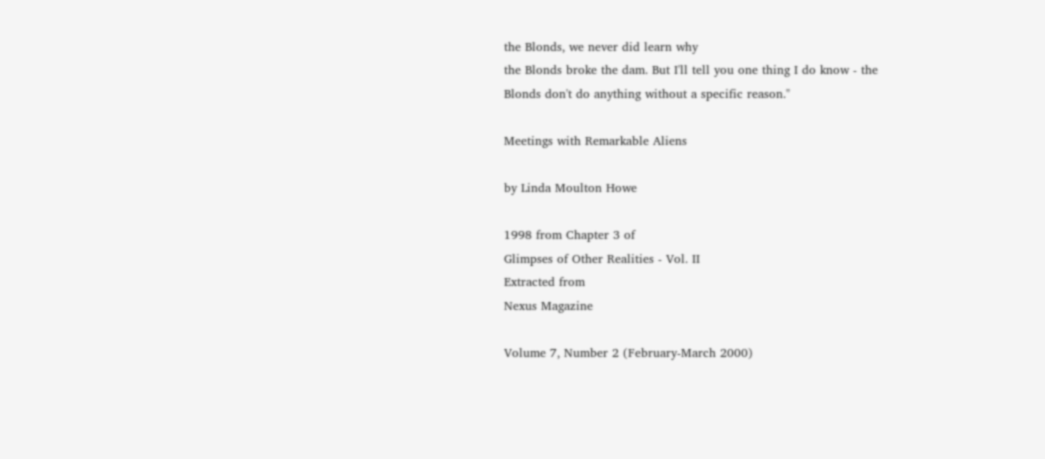the Blonds, we never did learn why
the Blonds broke the dam. But I'll tell you one thing I do know - the
Blonds don't do anything without a specific reason."

Meetings with Remarkable Aliens

by Linda Moulton Howe

1998 from Chapter 3 of
Glimpses of Other Realities - Vol. II
Extracted from
Nexus Magazine

Volume 7, Number 2 (February-March 2000)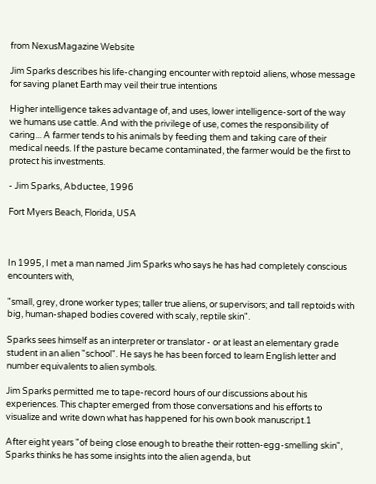from NexusMagazine Website

Jim Sparks describes his life-changing encounter with reptoid aliens, whose message for saving planet Earth may veil their true intentions

Higher intelligence takes advantage of, and uses, lower intelligence-sort of the way we humans use cattle. And with the privilege of use, comes the responsibility of caring... A farmer tends to his animals by feeding them and taking care of their medical needs. If the pasture became contaminated, the farmer would be the first to protect his investments.

- Jim Sparks, Abductee, 1996

Fort Myers Beach, Florida, USA



In 1995, I met a man named Jim Sparks who says he has had completely conscious encounters with,

"small, grey, drone worker types; taller true aliens, or supervisors; and tall reptoids with big, human-shaped bodies covered with scaly, reptile skin".

Sparks sees himself as an interpreter or translator - or at least an elementary grade student in an alien "school". He says he has been forced to learn English letter and number equivalents to alien symbols.

Jim Sparks permitted me to tape-record hours of our discussions about his experiences. This chapter emerged from those conversations and his efforts to visualize and write down what has happened for his own book manuscript.1

After eight years "of being close enough to breathe their rotten-egg-smelling skin", Sparks thinks he has some insights into the alien agenda, but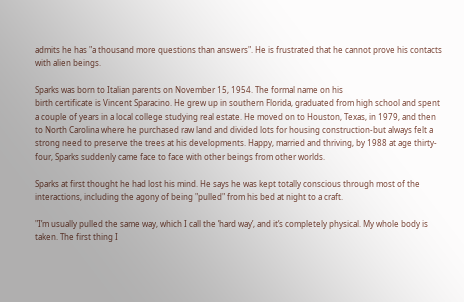admits he has "a thousand more questions than answers". He is frustrated that he cannot prove his contacts with alien beings.

Sparks was born to Italian parents on November 15, 1954. The formal name on his
birth certificate is Vincent Sparacino. He grew up in southern Florida, graduated from high school and spent a couple of years in a local college studying real estate. He moved on to Houston, Texas, in 1979, and then to North Carolina where he purchased raw land and divided lots for housing construction-but always felt a strong need to preserve the trees at his developments. Happy, married and thriving, by 1988 at age thirty-four, Sparks suddenly came face to face with other beings from other worlds.

Sparks at first thought he had lost his mind. He says he was kept totally conscious through most of the interactions, including the agony of being "pulled" from his bed at night to a craft.

"I’m usually pulled the same way, which I call the ’hard way’, and it’s completely physical. My whole body is taken. The first thing I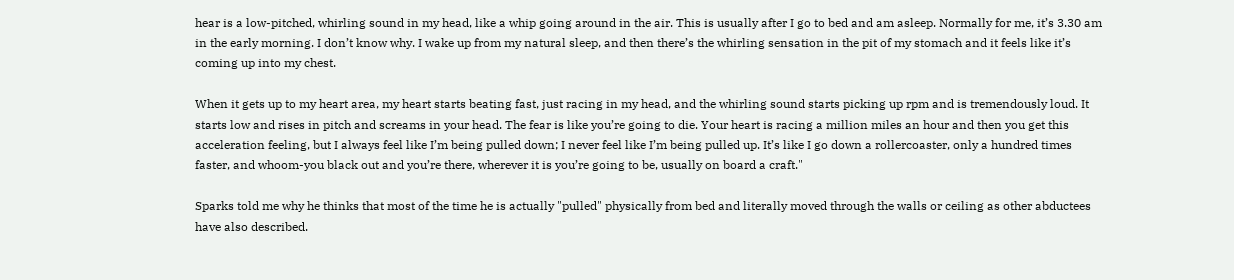hear is a low-pitched, whirling sound in my head, like a whip going around in the air. This is usually after I go to bed and am asleep. Normally for me, it’s 3.30 am in the early morning. I don’t know why. I wake up from my natural sleep, and then there’s the whirling sensation in the pit of my stomach and it feels like it’s coming up into my chest.

When it gets up to my heart area, my heart starts beating fast, just racing in my head, and the whirling sound starts picking up rpm and is tremendously loud. It starts low and rises in pitch and screams in your head. The fear is like you’re going to die. Your heart is racing a million miles an hour and then you get this acceleration feeling, but I always feel like I’m being pulled down; I never feel like I’m being pulled up. It’s like I go down a rollercoaster, only a hundred times faster, and whoom-you black out and you’re there, wherever it is you’re going to be, usually on board a craft."

Sparks told me why he thinks that most of the time he is actually "pulled" physically from bed and literally moved through the walls or ceiling as other abductees have also described.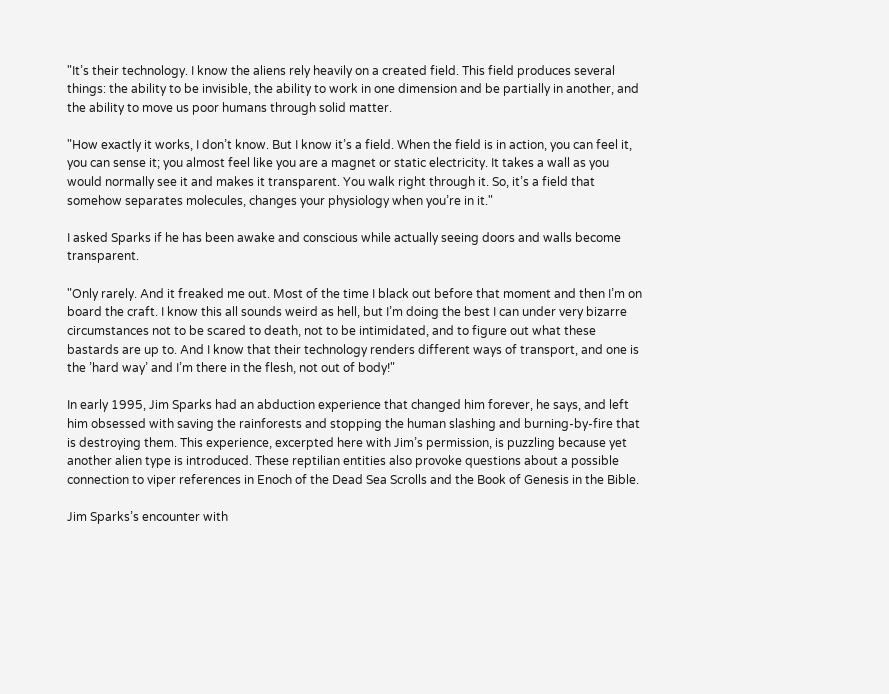"It’s their technology. I know the aliens rely heavily on a created field. This field produces several things: the ability to be invisible, the ability to work in one dimension and be partially in another, and the ability to move us poor humans through solid matter.

"How exactly it works, I don’t know. But I know it’s a field. When the field is in action, you can feel it, you can sense it; you almost feel like you are a magnet or static electricity. It takes a wall as you would normally see it and makes it transparent. You walk right through it. So, it’s a field that somehow separates molecules, changes your physiology when you’re in it."

I asked Sparks if he has been awake and conscious while actually seeing doors and walls become transparent.

"Only rarely. And it freaked me out. Most of the time I black out before that moment and then I’m on board the craft. I know this all sounds weird as hell, but I’m doing the best I can under very bizarre circumstances not to be scared to death, not to be intimidated, and to figure out what these bastards are up to. And I know that their technology renders different ways of transport, and one is the ’hard way’ and I’m there in the flesh, not out of body!"

In early 1995, Jim Sparks had an abduction experience that changed him forever, he says, and left him obsessed with saving the rainforests and stopping the human slashing and burning-by-fire that is destroying them. This experience, excerpted here with Jim’s permission, is puzzling because yet another alien type is introduced. These reptilian entities also provoke questions about a possible connection to viper references in Enoch of the Dead Sea Scrolls and the Book of Genesis in the Bible.

Jim Sparks’s encounter with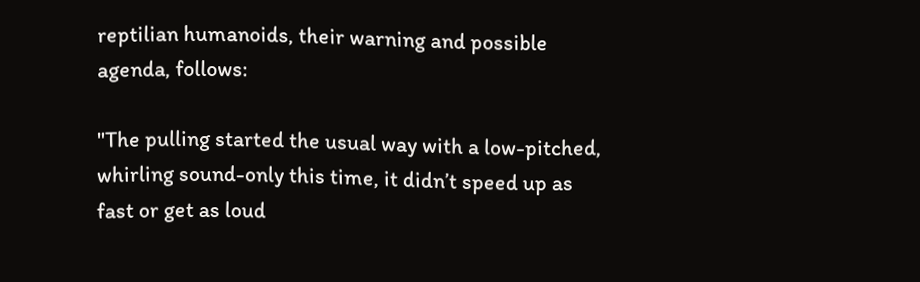reptilian humanoids, their warning and possible agenda, follows:

"The pulling started the usual way with a low-pitched, whirling sound-only this time, it didn’t speed up as fast or get as loud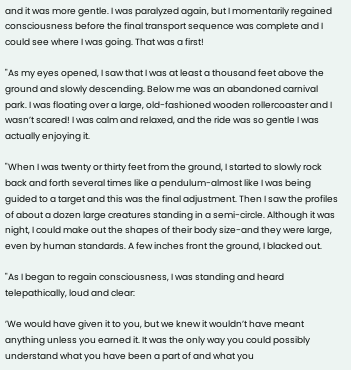and it was more gentle. I was paralyzed again, but I momentarily regained consciousness before the final transport sequence was complete and I could see where I was going. That was a first!

"As my eyes opened, I saw that I was at least a thousand feet above the ground and slowly descending. Below me was an abandoned carnival park. I was floating over a large, old-fashioned wooden rollercoaster and I wasn’t scared! I was calm and relaxed, and the ride was so gentle I was actually enjoying it.

"When I was twenty or thirty feet from the ground, I started to slowly rock back and forth several times like a pendulum-almost like I was being guided to a target and this was the final adjustment. Then I saw the profiles of about a dozen large creatures standing in a semi-circle. Although it was night, I could make out the shapes of their body size-and they were large, even by human standards. A few inches front the ground, I blacked out.

"As I began to regain consciousness, I was standing and heard telepathically, loud and clear:

’We would have given it to you, but we knew it wouldn’t have meant anything unless you earned it. It was the only way you could possibly understand what you have been a part of and what you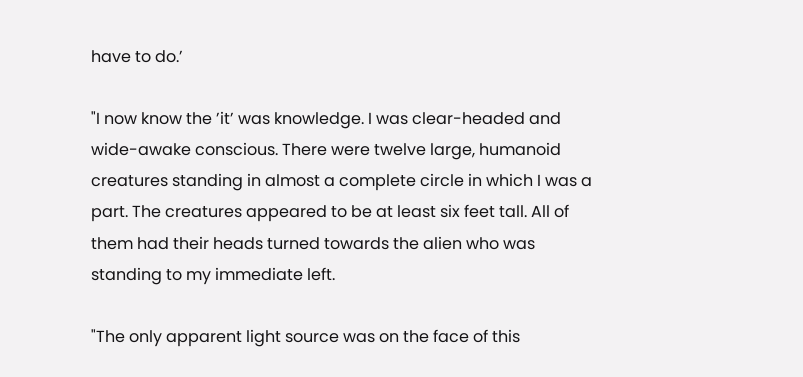have to do.’

"I now know the ’it’ was knowledge. I was clear-headed and wide-awake conscious. There were twelve large, humanoid creatures standing in almost a complete circle in which I was a part. The creatures appeared to be at least six feet tall. All of them had their heads turned towards the alien who was standing to my immediate left.

"The only apparent light source was on the face of this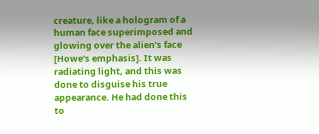creature, like a hologram of a human face superimposed and glowing over the alien’s face [Howe’s emphasis]. It was radiating light, and this was done to disguise his true appearance. He had done this to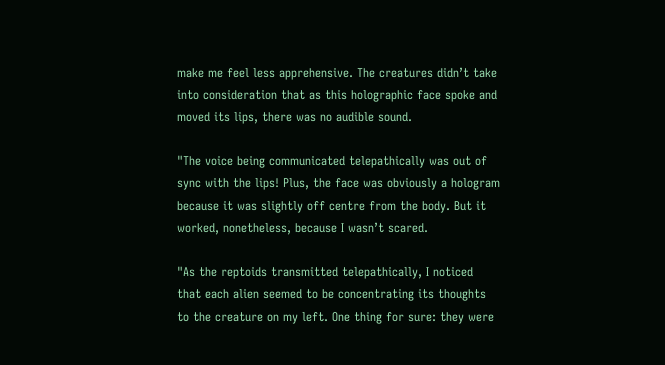make me feel less apprehensive. The creatures didn’t take into consideration that as this holographic face spoke and moved its lips, there was no audible sound.

"The voice being communicated telepathically was out of sync with the lips! Plus, the face was obviously a hologram because it was slightly off centre from the body. But it worked, nonetheless, because I wasn’t scared.

"As the reptoids transmitted telepathically, I noticed that each alien seemed to be concentrating its thoughts to the creature on my left. One thing for sure: they were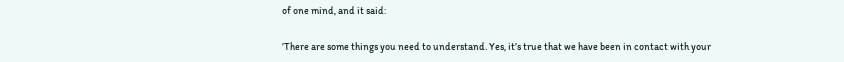of one mind, and it said:

’There are some things you need to understand. Yes, it’s true that we have been in contact with your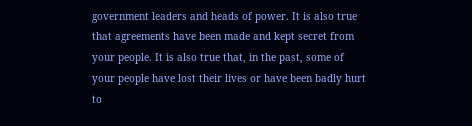government leaders and heads of power. It is also true that agreements have been made and kept secret from your people. It is also true that, in the past, some of your people have lost their lives or have been badly hurt to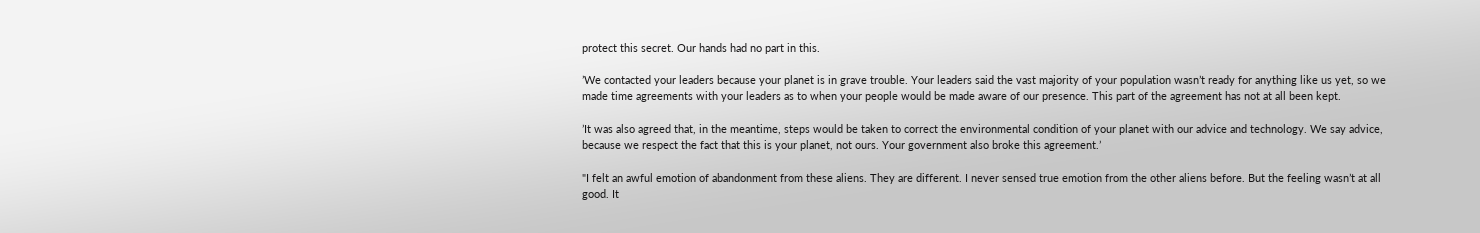protect this secret. Our hands had no part in this.

’We contacted your leaders because your planet is in grave trouble. Your leaders said the vast majority of your population wasn’t ready for anything like us yet, so we made time agreements with your leaders as to when your people would be made aware of our presence. This part of the agreement has not at all been kept.

’It was also agreed that, in the meantime, steps would be taken to correct the environmental condition of your planet with our advice and technology. We say advice, because we respect the fact that this is your planet, not ours. Your government also broke this agreement.’

"I felt an awful emotion of abandonment from these aliens. They are different. I never sensed true emotion from the other aliens before. But the feeling wasn’t at all good. It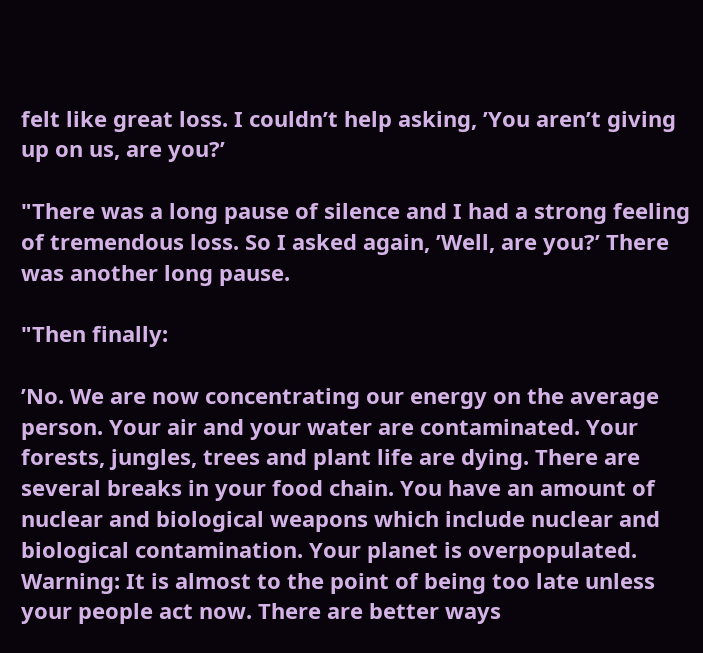felt like great loss. I couldn’t help asking, ’You aren’t giving up on us, are you?’

"There was a long pause of silence and I had a strong feeling of tremendous loss. So I asked again, ’Well, are you?’ There was another long pause.

"Then finally:

’No. We are now concentrating our energy on the average person. Your air and your water are contaminated. Your forests, jungles, trees and plant life are dying. There are several breaks in your food chain. You have an amount of nuclear and biological weapons which include nuclear and biological contamination. Your planet is overpopulated. Warning: It is almost to the point of being too late unless your people act now. There are better ways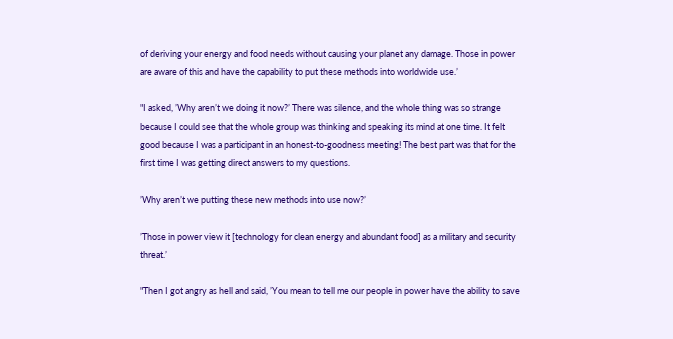of deriving your energy and food needs without causing your planet any damage. Those in power are aware of this and have the capability to put these methods into worldwide use.’

"I asked, ’Why aren’t we doing it now?’ There was silence, and the whole thing was so strange because I could see that the whole group was thinking and speaking its mind at one time. It felt good because I was a participant in an honest-to-goodness meeting! The best part was that for the first time I was getting direct answers to my questions.

’Why aren’t we putting these new methods into use now?’

’Those in power view it [technology for clean energy and abundant food] as a military and security threat.’

"Then I got angry as hell and said, ’You mean to tell me our people in power have the ability to save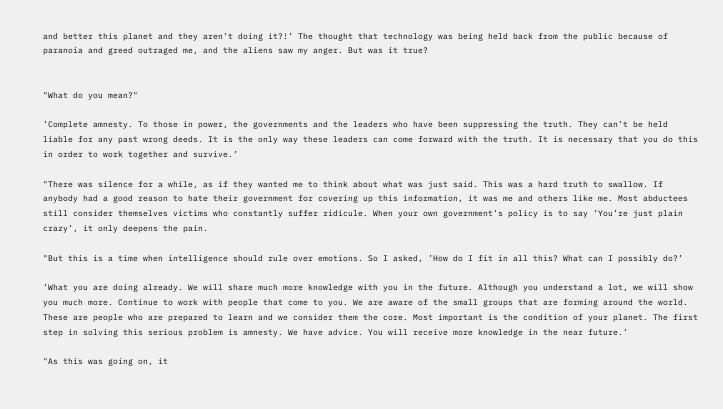and better this planet and they aren’t doing it?!’ The thought that technology was being held back from the public because of paranoia and greed outraged me, and the aliens saw my anger. But was it true?


"What do you mean?"

’Complete amnesty. To those in power, the governments and the leaders who have been suppressing the truth. They can’t be held liable for any past wrong deeds. It is the only way these leaders can come forward with the truth. It is necessary that you do this in order to work together and survive.’

"There was silence for a while, as if they wanted me to think about what was just said. This was a hard truth to swallow. If anybody had a good reason to hate their government for covering up this information, it was me and others like me. Most abductees still consider themselves victims who constantly suffer ridicule. When your own government’s policy is to say ’You’re just plain crazy’, it only deepens the pain.

"But this is a time when intelligence should rule over emotions. So I asked, ’How do I fit in all this? What can I possibly do?’

’What you are doing already. We will share much more knowledge with you in the future. Although you understand a lot, we will show you much more. Continue to work with people that come to you. We are aware of the small groups that are forming around the world. These are people who are prepared to learn and we consider them the core. Most important is the condition of your planet. The first step in solving this serious problem is amnesty. We have advice. You will receive more knowledge in the near future.’

"As this was going on, it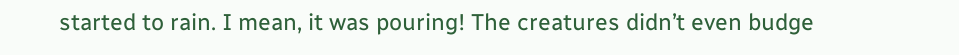started to rain. I mean, it was pouring! The creatures didn’t even budge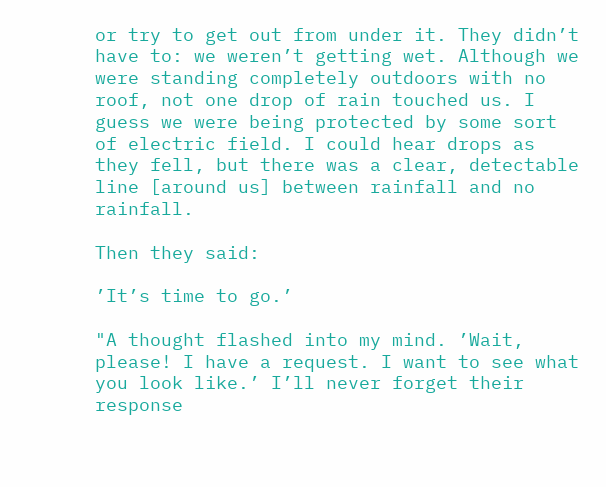or try to get out from under it. They didn’t have to: we weren’t getting wet. Although we were standing completely outdoors with no roof, not one drop of rain touched us. I guess we were being protected by some sort of electric field. I could hear drops as they fell, but there was a clear, detectable line [around us] between rainfall and no rainfall.

Then they said:

’It’s time to go.’

"A thought flashed into my mind. ’Wait, please! I have a request. I want to see what you look like.’ I’ll never forget their response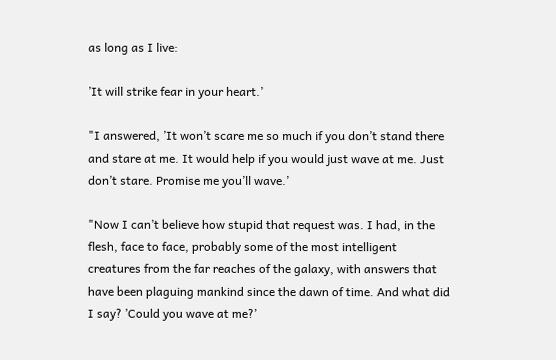as long as I live:

’It will strike fear in your heart.’

"I answered, ’It won’t scare me so much if you don’t stand there and stare at me. It would help if you would just wave at me. Just don’t stare. Promise me you’ll wave.’

"Now I can’t believe how stupid that request was. I had, in the flesh, face to face, probably some of the most intelligent creatures from the far reaches of the galaxy, with answers that have been plaguing mankind since the dawn of time. And what did I say? ’Could you wave at me?’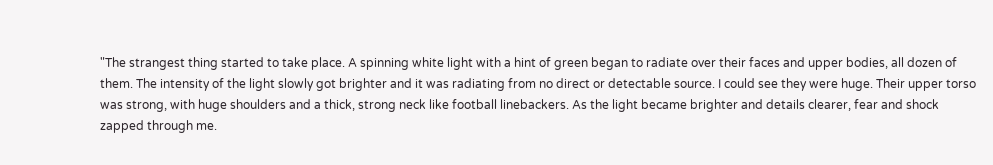"The strangest thing started to take place. A spinning white light with a hint of green began to radiate over their faces and upper bodies, all dozen of them. The intensity of the light slowly got brighter and it was radiating from no direct or detectable source. I could see they were huge. Their upper torso was strong, with huge shoulders and a thick, strong neck like football linebackers. As the light became brighter and details clearer, fear and shock zapped through me.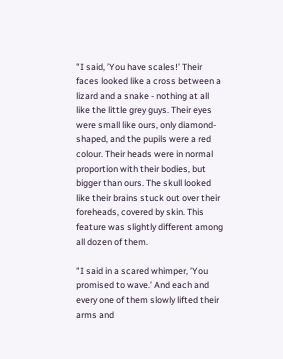"I said, ’You have scales!’ Their faces looked like a cross between a lizard and a snake - nothing at all like the little grey guys. Their eyes were small like ours, only diamond-shaped, and the pupils were a red colour. Their heads were in normal proportion with their bodies, but bigger than ours. The skull looked like their brains stuck out over their foreheads, covered by skin. This feature was slightly different among all dozen of them.

"I said in a scared whimper, ’You promised to wave.’ And each and every one of them slowly lifted their arms and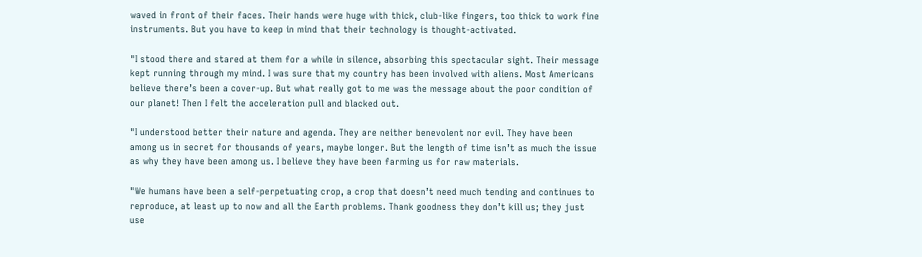waved in front of their faces. Their hands were huge with thick, club-like fingers, too thick to work fine instruments. But you have to keep in mind that their technology is thought-activated.

"I stood there and stared at them for a while in silence, absorbing this spectacular sight. Their message kept running through my mind. I was sure that my country has been involved with aliens. Most Americans believe there’s been a cover-up. But what really got to me was the message about the poor condition of our planet! Then I felt the acceleration pull and blacked out.

"I understood better their nature and agenda. They are neither benevolent nor evil. They have been among us in secret for thousands of years, maybe longer. But the length of time isn’t as much the issue as why they have been among us. I believe they have been farming us for raw materials.

"We humans have been a self-perpetuating crop, a crop that doesn’t need much tending and continues to reproduce, at least up to now and all the Earth problems. Thank goodness they don’t kill us; they just use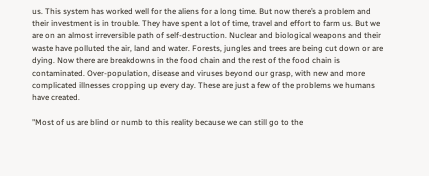us. This system has worked well for the aliens for a long time. But now there’s a problem and their investment is in trouble. They have spent a lot of time, travel and effort to farm us. But we are on an almost irreversible path of self-destruction. Nuclear and biological weapons and their waste have polluted the air, land and water. Forests, jungles and trees are being cut down or are dying. Now there are breakdowns in the food chain and the rest of the food chain is contaminated. Over-population, disease and viruses beyond our grasp, with new and more complicated illnesses cropping up every day. These are just a few of the problems we humans have created.

"Most of us are blind or numb to this reality because we can still go to the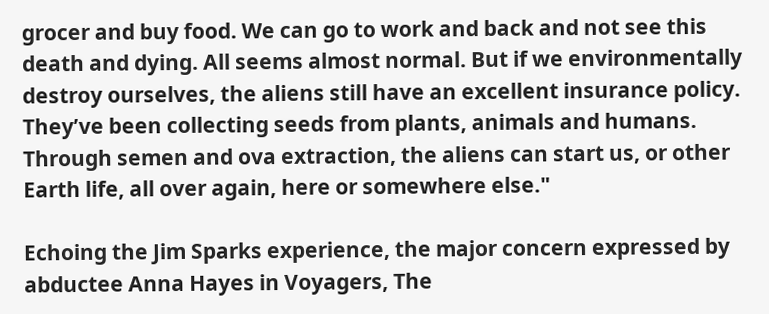grocer and buy food. We can go to work and back and not see this death and dying. All seems almost normal. But if we environmentally destroy ourselves, the aliens still have an excellent insurance policy. They’ve been collecting seeds from plants, animals and humans. Through semen and ova extraction, the aliens can start us, or other Earth life, all over again, here or somewhere else."

Echoing the Jim Sparks experience, the major concern expressed by abductee Anna Hayes in Voyagers, The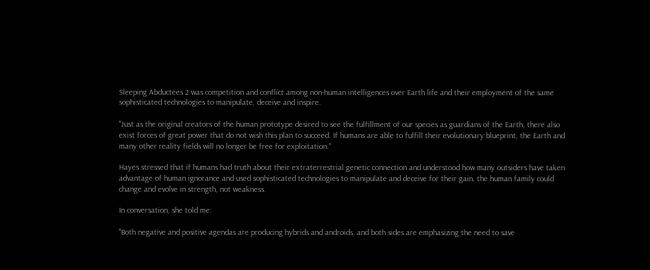Sleeping Abductees 2 was competition and conflict among non-human intelligences over Earth life and their employment of the same sophisticated technologies to manipulate, deceive and inspire.

"Just as the original creators of the human prototype desired to see the fulfillment of our species as guardians of the Earth, there also exist forces of great power that do not wish this plan to succeed. If humans are able to fulfill their evolutionary blueprint, the Earth and many other reality fields will no longer be free for exploitation."

Hayes stressed that if humans had truth about their extraterrestrial genetic connection and understood how many outsiders have taken advantage of human ignorance and used sophisticated technologies to manipulate and deceive for their gain, the human family could change and evolve in strength, not weakness.

In conversation, she told me:

"Both negative and positive agendas are producing hybrids and androids, and both sides are emphasizing the need to save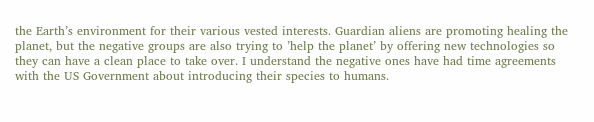the Earth’s environment for their various vested interests. Guardian aliens are promoting healing the planet, but the negative groups are also trying to ’help the planet’ by offering new technologies so they can have a clean place to take over. I understand the negative ones have had time agreements with the US Government about introducing their species to humans.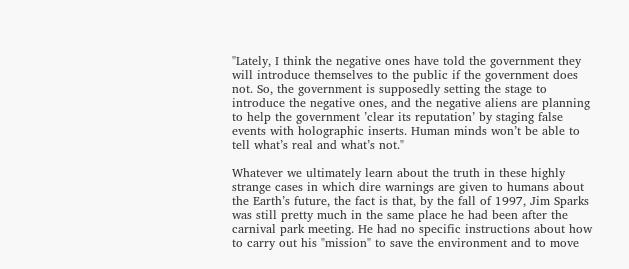"Lately, I think the negative ones have told the government they will introduce themselves to the public if the government does not. So, the government is supposedly setting the stage to introduce the negative ones, and the negative aliens are planning to help the government ’clear its reputation’ by staging false events with holographic inserts. Human minds won’t be able to tell what’s real and what’s not."

Whatever we ultimately learn about the truth in these highly strange cases in which dire warnings are given to humans about the Earth’s future, the fact is that, by the fall of 1997, Jim Sparks was still pretty much in the same place he had been after the carnival park meeting. He had no specific instructions about how to carry out his "mission" to save the environment and to move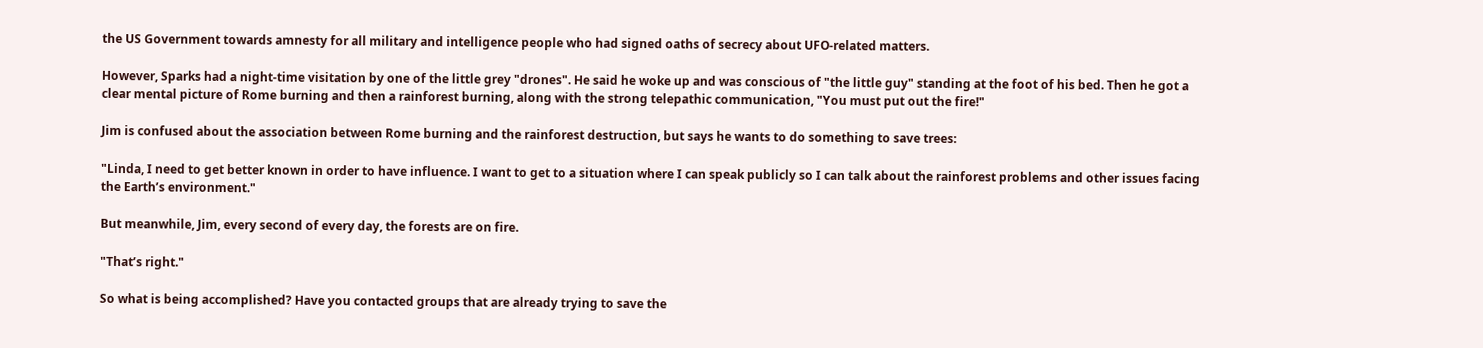the US Government towards amnesty for all military and intelligence people who had signed oaths of secrecy about UFO-related matters.

However, Sparks had a night-time visitation by one of the little grey "drones". He said he woke up and was conscious of "the little guy" standing at the foot of his bed. Then he got a clear mental picture of Rome burning and then a rainforest burning, along with the strong telepathic communication, "You must put out the fire!"

Jim is confused about the association between Rome burning and the rainforest destruction, but says he wants to do something to save trees:

"Linda, I need to get better known in order to have influence. I want to get to a situation where I can speak publicly so I can talk about the rainforest problems and other issues facing the Earth’s environment."

But meanwhile, Jim, every second of every day, the forests are on fire.

"That’s right."

So what is being accomplished? Have you contacted groups that are already trying to save the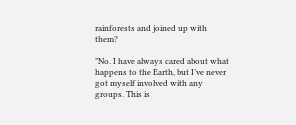rainforests and joined up with them?

"No. I have always cared about what happens to the Earth, but I’ve never got myself involved with any groups. This is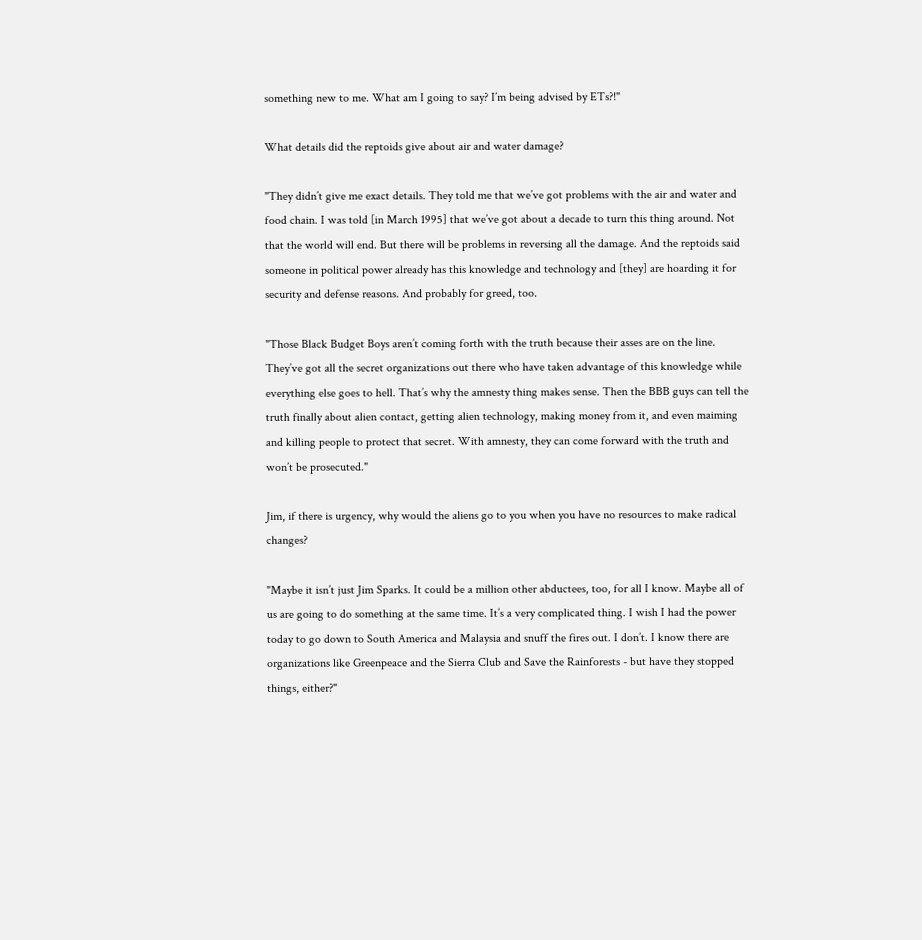something new to me. What am I going to say? I’m being advised by ETs?!"

What details did the reptoids give about air and water damage?

"They didn’t give me exact details. They told me that we’ve got problems with the air and water and food chain. I was told [in March 1995] that we’ve got about a decade to turn this thing around. Not that the world will end. But there will be problems in reversing all the damage. And the reptoids said someone in political power already has this knowledge and technology and [they] are hoarding it for security and defense reasons. And probably for greed, too.

"Those Black Budget Boys aren’t coming forth with the truth because their asses are on the line. They’ve got all the secret organizations out there who have taken advantage of this knowledge while everything else goes to hell. That’s why the amnesty thing makes sense. Then the BBB guys can tell the truth finally about alien contact, getting alien technology, making money from it, and even maiming and killing people to protect that secret. With amnesty, they can come forward with the truth and won’t be prosecuted."

Jim, if there is urgency, why would the aliens go to you when you have no resources to make radical changes?

"Maybe it isn’t just Jim Sparks. It could be a million other abductees, too, for all I know. Maybe all of us are going to do something at the same time. It’s a very complicated thing. I wish I had the power today to go down to South America and Malaysia and snuff the fires out. I don’t. I know there are organizations like Greenpeace and the Sierra Club and Save the Rainforests - but have they stopped things, either?"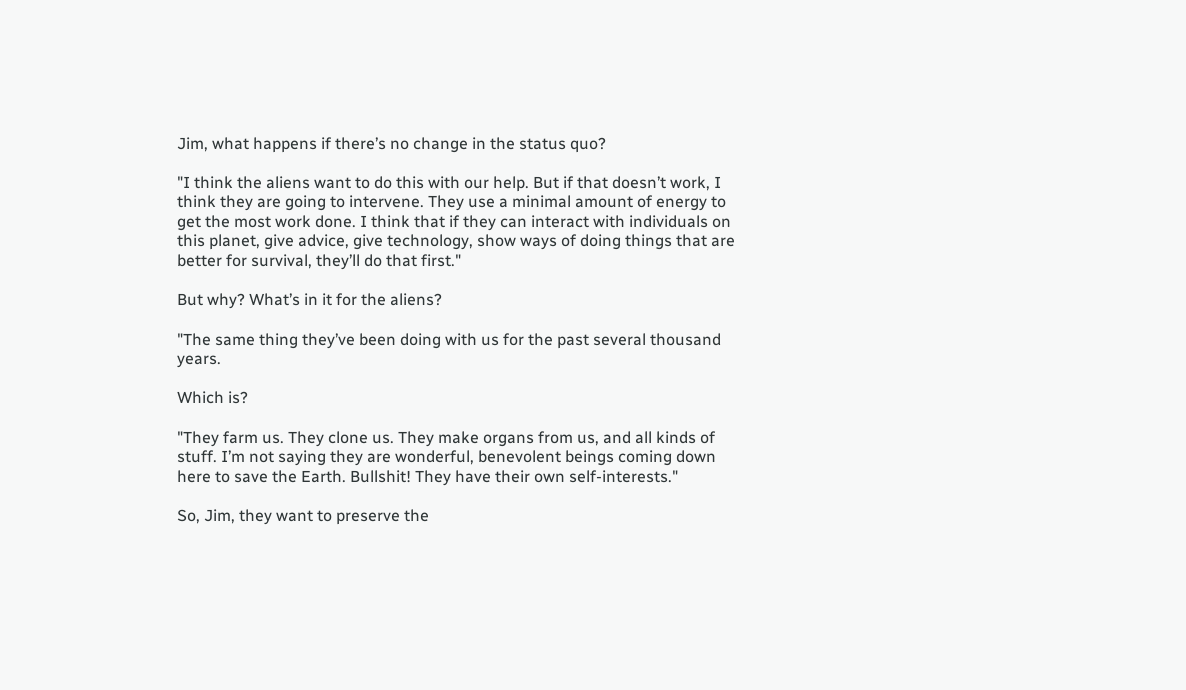Jim, what happens if there’s no change in the status quo?

"I think the aliens want to do this with our help. But if that doesn’t work, I think they are going to intervene. They use a minimal amount of energy to get the most work done. I think that if they can interact with individuals on this planet, give advice, give technology, show ways of doing things that are better for survival, they’ll do that first."

But why? What’s in it for the aliens?

"The same thing they’ve been doing with us for the past several thousand years.

Which is?

"They farm us. They clone us. They make organs from us, and all kinds of stuff. I’m not saying they are wonderful, benevolent beings coming down here to save the Earth. Bullshit! They have their own self-interests."

So, Jim, they want to preserve the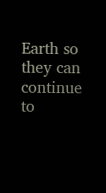Earth so they can continue to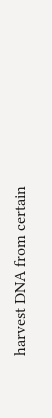harvest DNA from certain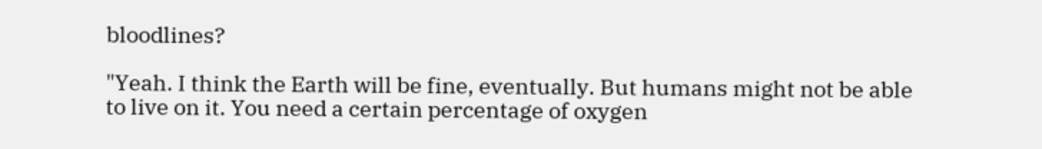bloodlines?

"Yeah. I think the Earth will be fine, eventually. But humans might not be able to live on it. You need a certain percentage of oxygen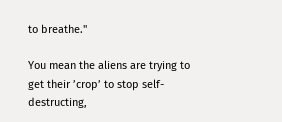to breathe."

You mean the aliens are trying to get their ’crop’ to stop self-destructing,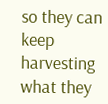so they can keep harvesting what they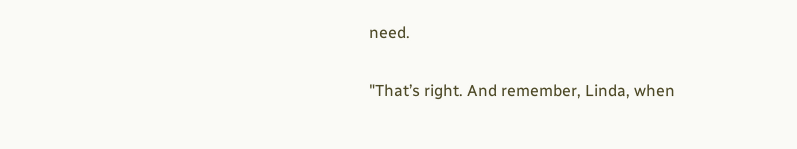need.

"That’s right. And remember, Linda, when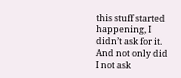this stuff started happening, I didn’t ask for it. And not only did I not ask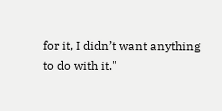for it, I didn’t want anything to do with it."